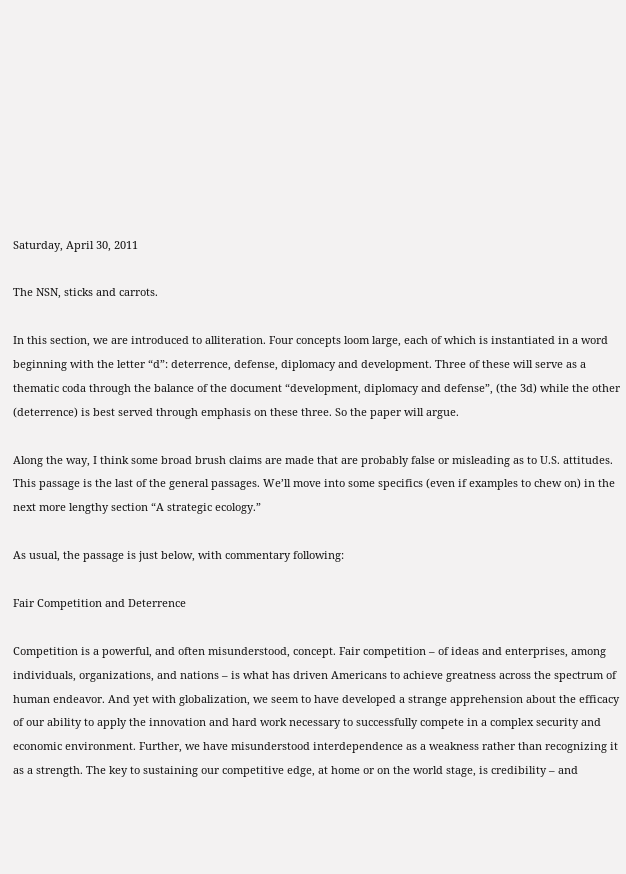Saturday, April 30, 2011

The NSN, sticks and carrots.

In this section, we are introduced to alliteration. Four concepts loom large, each of which is instantiated in a word beginning with the letter “d”: deterrence, defense, diplomacy and development. Three of these will serve as a thematic coda through the balance of the document “development, diplomacy and defense”, (the 3d) while the other (deterrence) is best served through emphasis on these three. So the paper will argue.

Along the way, I think some broad brush claims are made that are probably false or misleading as to U.S. attitudes. This passage is the last of the general passages. We’ll move into some specifics (even if examples to chew on) in the next more lengthy section “A strategic ecology.”

As usual, the passage is just below, with commentary following:

Fair Competition and Deterrence

Competition is a powerful, and often misunderstood, concept. Fair competition – of ideas and enterprises, among individuals, organizations, and nations – is what has driven Americans to achieve greatness across the spectrum of human endeavor. And yet with globalization, we seem to have developed a strange apprehension about the efficacy of our ability to apply the innovation and hard work necessary to successfully compete in a complex security and economic environment. Further, we have misunderstood interdependence as a weakness rather than recognizing it as a strength. The key to sustaining our competitive edge, at home or on the world stage, is credibility – and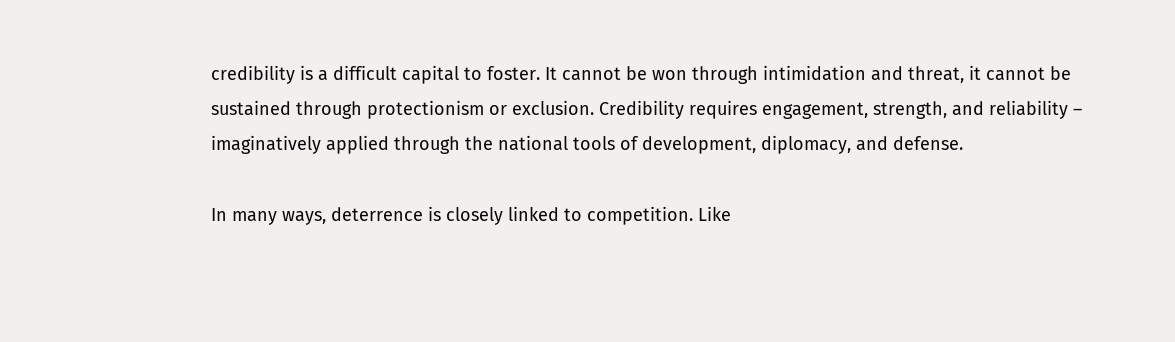credibility is a difficult capital to foster. It cannot be won through intimidation and threat, it cannot be sustained through protectionism or exclusion. Credibility requires engagement, strength, and reliability – imaginatively applied through the national tools of development, diplomacy, and defense.

In many ways, deterrence is closely linked to competition. Like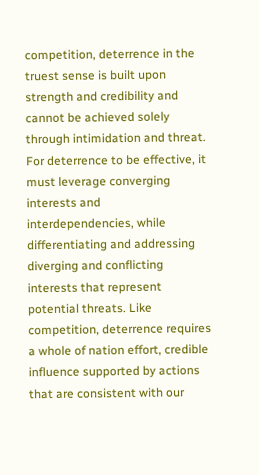competition, deterrence in the truest sense is built upon strength and credibility and cannot be achieved solely through intimidation and threat. For deterrence to be effective, it must leverage converging interests and interdependencies, while differentiating and addressing diverging and conflicting interests that represent potential threats. Like competition, deterrence requires a whole of nation effort, credible influence supported by actions that are consistent with our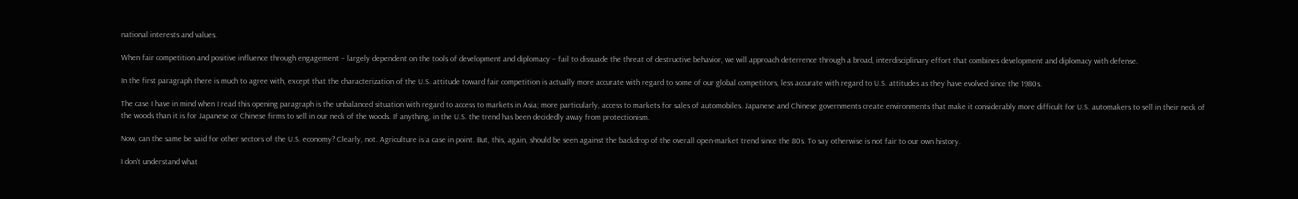national interests and values.

When fair competition and positive influence through engagement – largely dependent on the tools of development and diplomacy – fail to dissuade the threat of destructive behavior, we will approach deterrence through a broad, interdisciplinary effort that combines development and diplomacy with defense.

In the first paragraph there is much to agree with, except that the characterization of the U.S. attitude toward fair competition is actually more accurate with regard to some of our global competitors, less accurate with regard to U.S. attitudes as they have evolved since the 1980s.

The case I have in mind when I read this opening paragraph is the unbalanced situation with regard to access to markets in Asia; more particularly, access to markets for sales of automobiles. Japanese and Chinese governments create environments that make it considerably more difficult for U.S. automakers to sell in their neck of the woods than it is for Japanese or Chinese firms to sell in our neck of the woods. If anything, in the U.S. the trend has been decidedly away from protectionism.

Now, can the same be said for other sectors of the U.S. economy? Clearly, not. Agriculture is a case in point. But, this, again, should be seen against the backdrop of the overall open-market trend since the 80s. To say otherwise is not fair to our own history.

I don’t understand what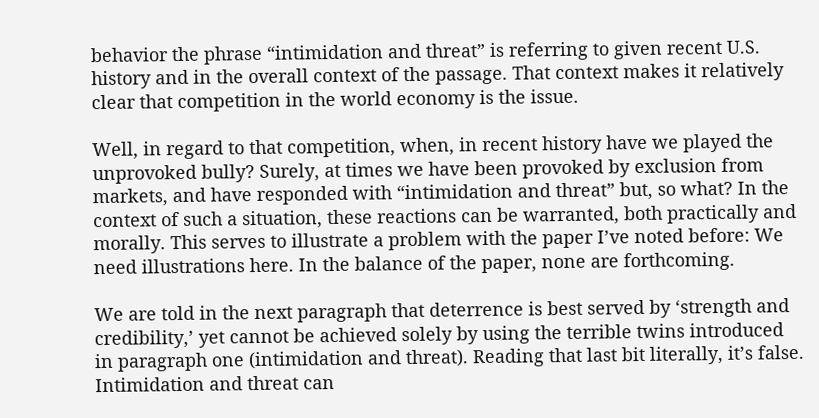behavior the phrase “intimidation and threat” is referring to given recent U.S. history and in the overall context of the passage. That context makes it relatively clear that competition in the world economy is the issue.

Well, in regard to that competition, when, in recent history have we played the unprovoked bully? Surely, at times we have been provoked by exclusion from markets, and have responded with “intimidation and threat” but, so what? In the context of such a situation, these reactions can be warranted, both practically and morally. This serves to illustrate a problem with the paper I’ve noted before: We need illustrations here. In the balance of the paper, none are forthcoming.

We are told in the next paragraph that deterrence is best served by ‘strength and credibility,’ yet cannot be achieved solely by using the terrible twins introduced in paragraph one (intimidation and threat). Reading that last bit literally, it’s false. Intimidation and threat can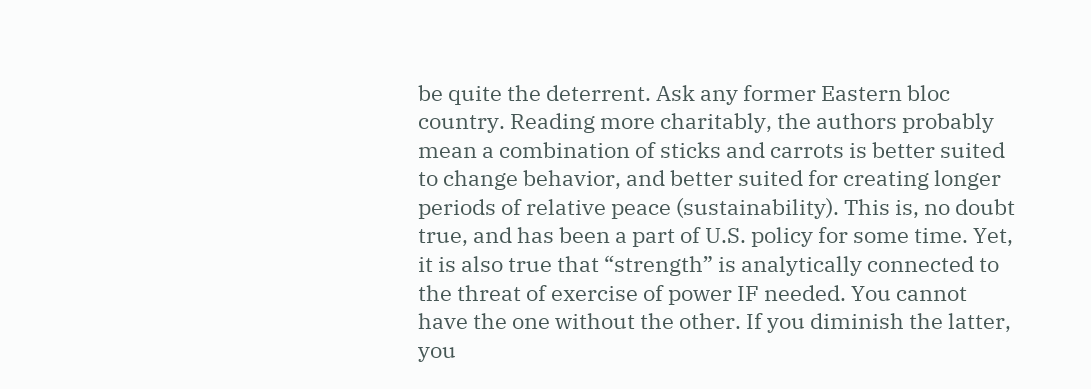be quite the deterrent. Ask any former Eastern bloc country. Reading more charitably, the authors probably mean a combination of sticks and carrots is better suited to change behavior, and better suited for creating longer periods of relative peace (sustainability). This is, no doubt true, and has been a part of U.S. policy for some time. Yet, it is also true that “strength” is analytically connected to the threat of exercise of power IF needed. You cannot have the one without the other. If you diminish the latter, you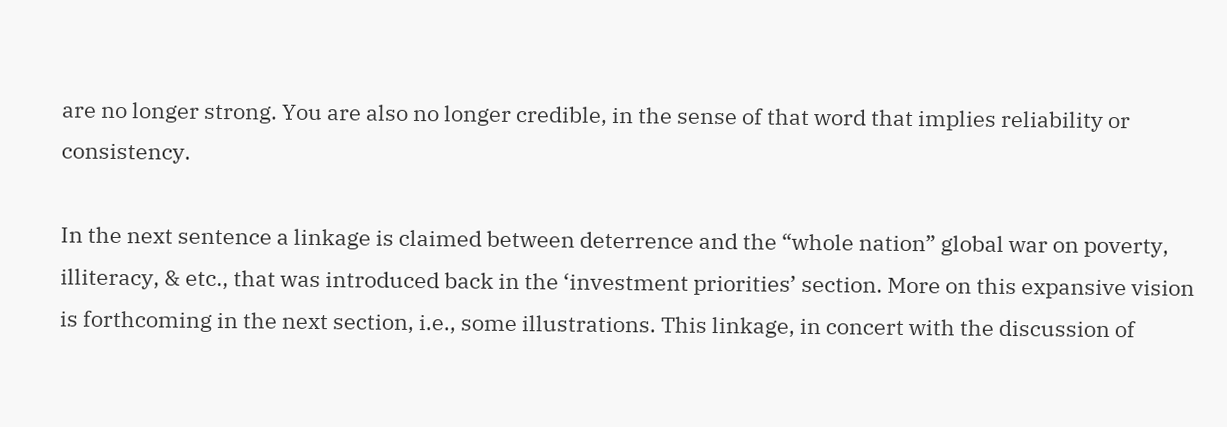are no longer strong. You are also no longer credible, in the sense of that word that implies reliability or consistency.

In the next sentence a linkage is claimed between deterrence and the “whole nation” global war on poverty, illiteracy, & etc., that was introduced back in the ‘investment priorities’ section. More on this expansive vision is forthcoming in the next section, i.e., some illustrations. This linkage, in concert with the discussion of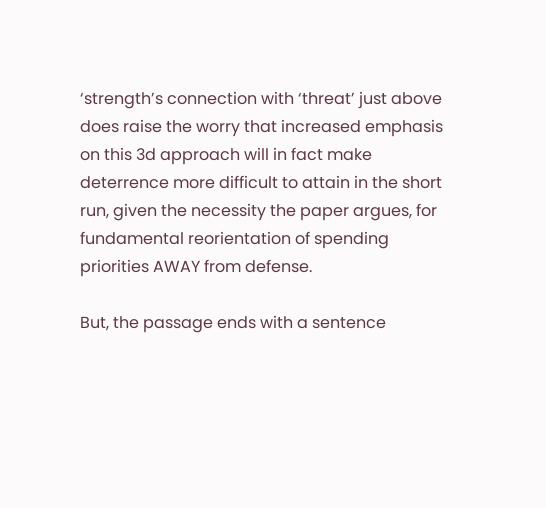‘strength’s connection with ‘threat’ just above does raise the worry that increased emphasis on this 3d approach will in fact make deterrence more difficult to attain in the short run, given the necessity the paper argues, for fundamental reorientation of spending priorities AWAY from defense.

But, the passage ends with a sentence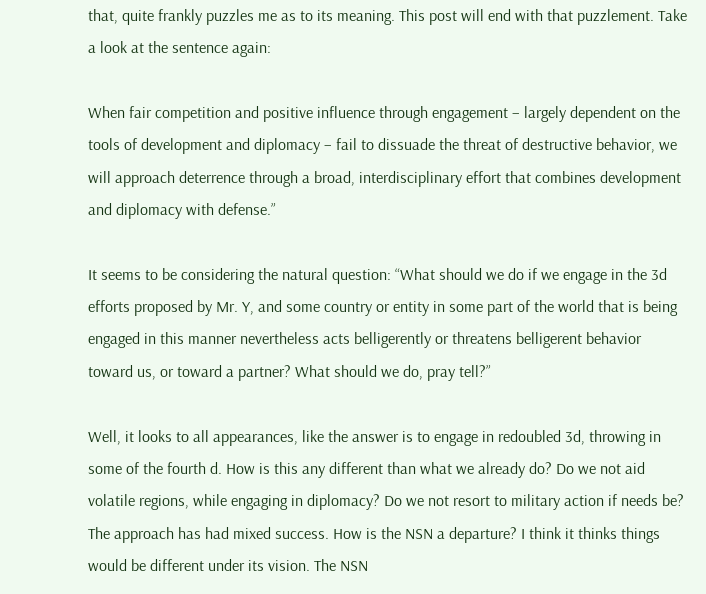that, quite frankly puzzles me as to its meaning. This post will end with that puzzlement. Take a look at the sentence again:

When fair competition and positive influence through engagement – largely dependent on the tools of development and diplomacy – fail to dissuade the threat of destructive behavior, we will approach deterrence through a broad, interdisciplinary effort that combines development and diplomacy with defense.”

It seems to be considering the natural question: “What should we do if we engage in the 3d efforts proposed by Mr. Y, and some country or entity in some part of the world that is being engaged in this manner nevertheless acts belligerently or threatens belligerent behavior toward us, or toward a partner? What should we do, pray tell?”

Well, it looks to all appearances, like the answer is to engage in redoubled 3d, throwing in some of the fourth d. How is this any different than what we already do? Do we not aid volatile regions, while engaging in diplomacy? Do we not resort to military action if needs be? The approach has had mixed success. How is the NSN a departure? I think it thinks things would be different under its vision. The NSN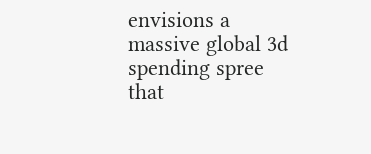envisions a massive global 3d spending spree that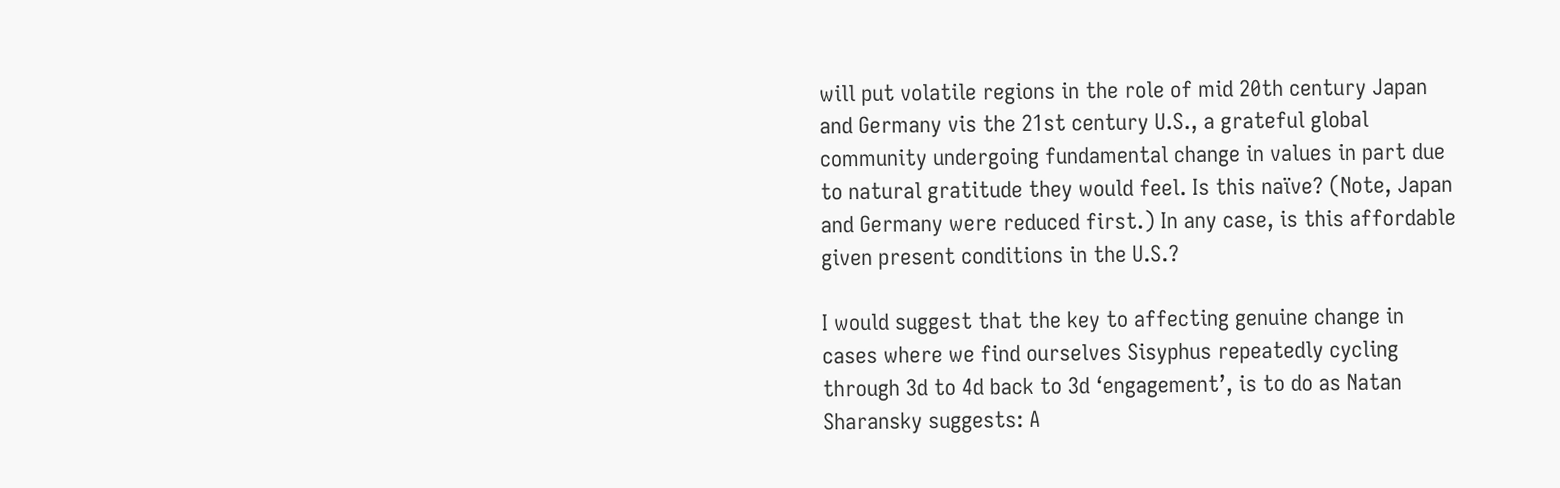will put volatile regions in the role of mid 20th century Japan and Germany vis the 21st century U.S., a grateful global community undergoing fundamental change in values in part due to natural gratitude they would feel. Is this naïve? (Note, Japan and Germany were reduced first.) In any case, is this affordable given present conditions in the U.S.?

I would suggest that the key to affecting genuine change in cases where we find ourselves Sisyphus repeatedly cycling through 3d to 4d back to 3d ‘engagement’, is to do as Natan Sharansky suggests: A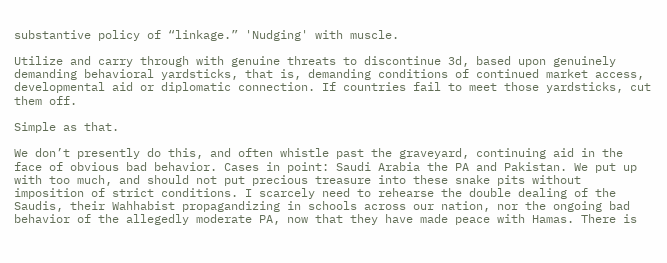substantive policy of “linkage.” 'Nudging' with muscle.

Utilize and carry through with genuine threats to discontinue 3d, based upon genuinely demanding behavioral yardsticks, that is, demanding conditions of continued market access, developmental aid or diplomatic connection. If countries fail to meet those yardsticks, cut them off.

Simple as that.

We don’t presently do this, and often whistle past the graveyard, continuing aid in the face of obvious bad behavior. Cases in point: Saudi Arabia the PA and Pakistan. We put up with too much, and should not put precious treasure into these snake pits without imposition of strict conditions. I scarcely need to rehearse the double dealing of the Saudis, their Wahhabist propagandizing in schools across our nation, nor the ongoing bad behavior of the allegedly moderate PA, now that they have made peace with Hamas. There is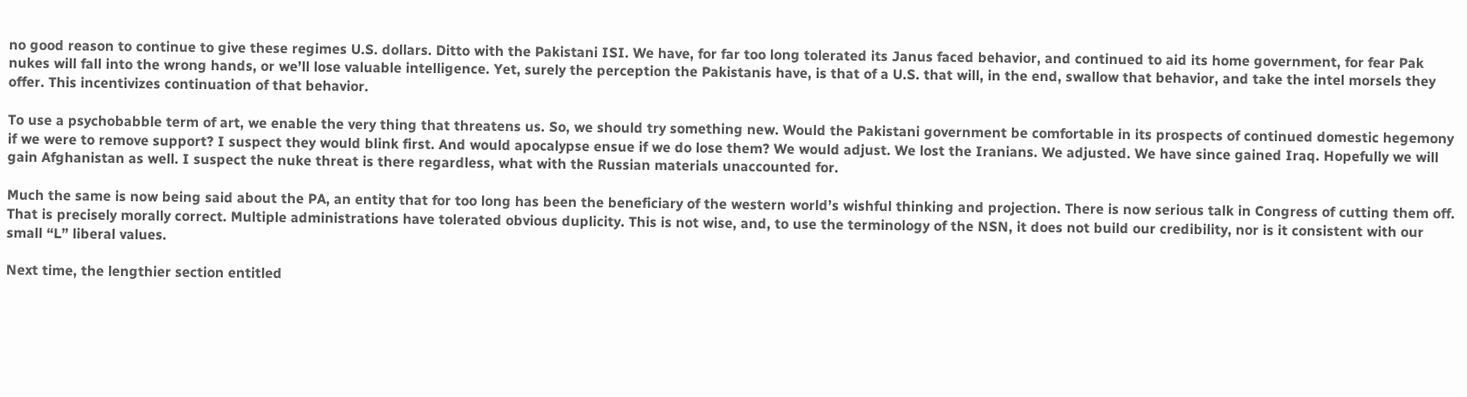no good reason to continue to give these regimes U.S. dollars. Ditto with the Pakistani ISI. We have, for far too long tolerated its Janus faced behavior, and continued to aid its home government, for fear Pak nukes will fall into the wrong hands, or we’ll lose valuable intelligence. Yet, surely the perception the Pakistanis have, is that of a U.S. that will, in the end, swallow that behavior, and take the intel morsels they offer. This incentivizes continuation of that behavior.

To use a psychobabble term of art, we enable the very thing that threatens us. So, we should try something new. Would the Pakistani government be comfortable in its prospects of continued domestic hegemony if we were to remove support? I suspect they would blink first. And would apocalypse ensue if we do lose them? We would adjust. We lost the Iranians. We adjusted. We have since gained Iraq. Hopefully we will gain Afghanistan as well. I suspect the nuke threat is there regardless, what with the Russian materials unaccounted for.

Much the same is now being said about the PA, an entity that for too long has been the beneficiary of the western world’s wishful thinking and projection. There is now serious talk in Congress of cutting them off. That is precisely morally correct. Multiple administrations have tolerated obvious duplicity. This is not wise, and, to use the terminology of the NSN, it does not build our credibility, nor is it consistent with our small “L” liberal values.

Next time, the lengthier section entitled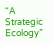“A Strategic Ecology”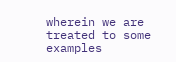wherein we are treated to some examples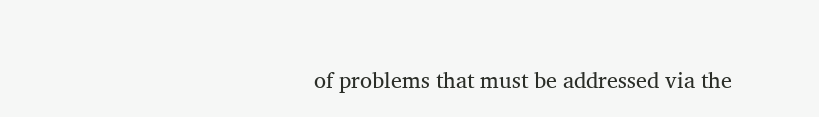of problems that must be addressed via the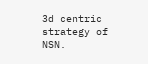3d centric strategy of NSN.